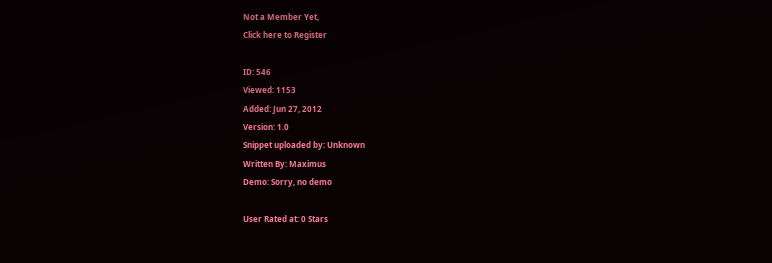Not a Member Yet,
Click here to Register

ID: 546
Viewed: 1153
Added: Jun 27, 2012
Version: 1.0
Snippet uploaded by: Unknown
Written By: Maximus
Demo: Sorry, no demo

User Rated at: 0 Stars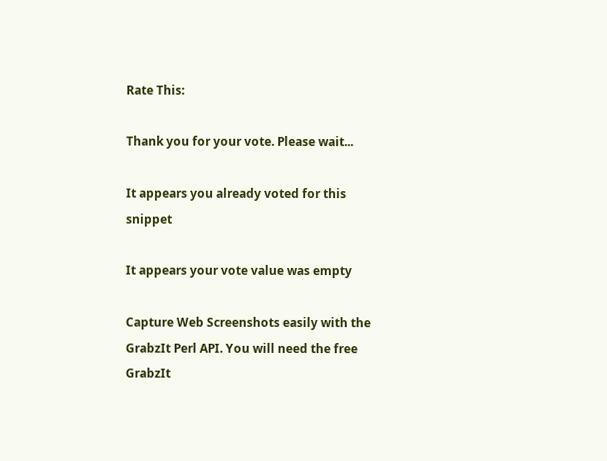Rate This:

Thank you for your vote. Please wait...

It appears you already voted for this snippet

It appears your vote value was empty

Capture Web Screenshots easily with the GrabzIt Perl API. You will need the free GrabzIt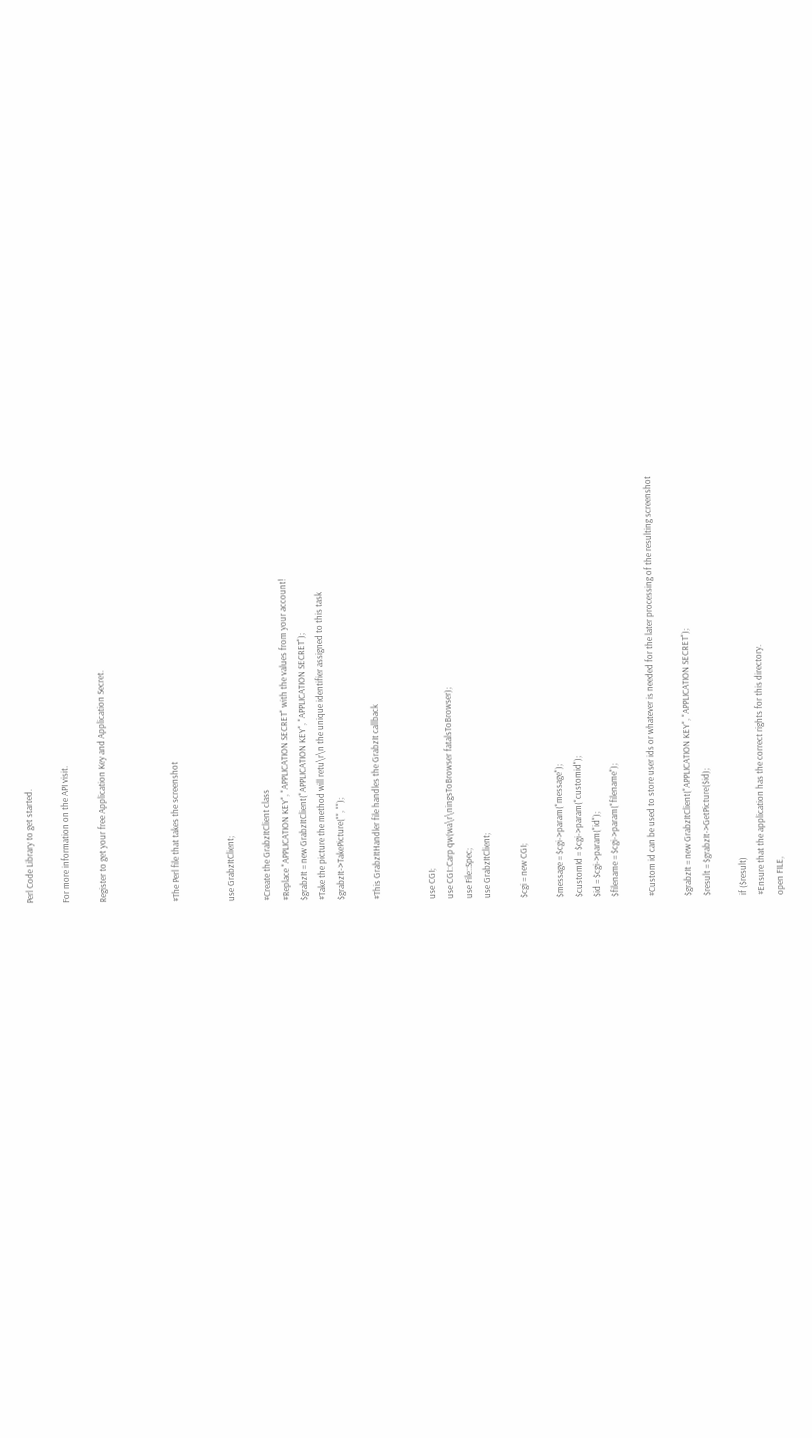Perl Code Library to get started.

For more information on the API visit.

Register to get your free Application Key and Application Secret.



#The Perl file that takes the screenshot


use GrabzItClient;

#Create the GrabzItClient class
#Replace "APPLICATION KEY", "APPLICATION SECRET" with the values from your account!
$grabzIt = new GrabzItClient("APPLICATION KEY", "APPLICATION SECRET");
#Take the picture the method will retu\r\n the unique identifier assigned to this task
$grabzIt->TakePicture("", "");

#This GrabzItHandler file handles the GrabzIt callback


use CGI;
use CGI::Carp qw(wa\r\ningsToBrowser fatalsToBrowser);
use File::Spec;
use GrabzItClient;

$cgi = new CGI;

$message = $cgi->param("message");
$customId = $cgi->param("customid");
$id = $cgi->param("id");
$filename = $cgi->param("filename");

#Custom id can be used to store user ids or whatever is needed for the later processing of the resulting screenshot

$grabzIt = new GrabzItClient("APPLICATION KEY", "APPLICATION SECRET");
$result = $grabzIt->GetPicture($id);

if ($result)
#Ensure that the application has the correct rights for this directory.
open FILE,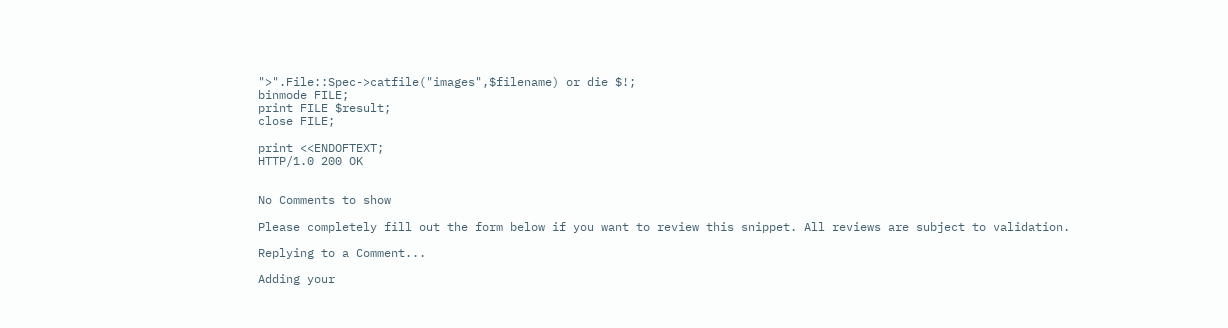">".File::Spec->catfile("images",$filename) or die $!;
binmode FILE;
print FILE $result;
close FILE;

print <<ENDOFTEXT;
HTTP/1.0 200 OK


No Comments to show

Please completely fill out the form below if you want to review this snippet. All reviews are subject to validation.

Replying to a Comment...

Adding your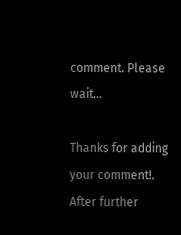comment. Please wait...

Thanks for adding your comment!. After further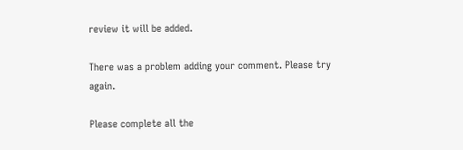review it will be added.

There was a problem adding your comment. Please try again.

Please complete all the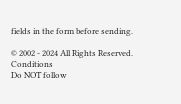fields in the form before sending.

© 2002 - 2024 All Rights Reserved. Conditions
Do NOT follow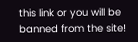this link or you will be banned from the site!